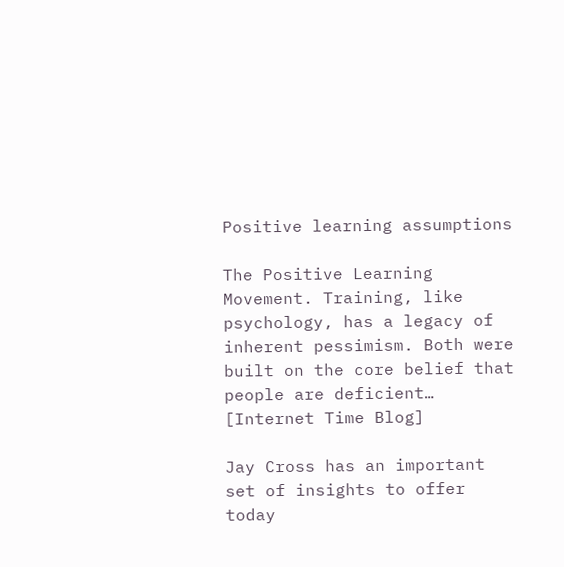Positive learning assumptions

The Positive Learning Movement. Training, like psychology, has a legacy of inherent pessimism. Both were built on the core belief that people are deficient… [Internet Time Blog]

Jay Cross has an important set of insights to offer today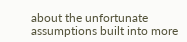about the unfortunate assumptions built into more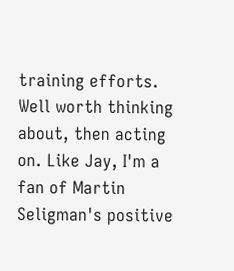training efforts. Well worth thinking about, then acting on. Like Jay, I'm a fan of Martin Seligman's positive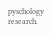pyschology research.